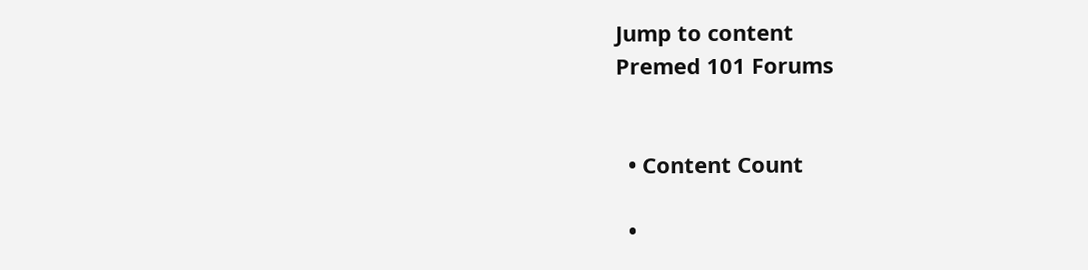Jump to content
Premed 101 Forums


  • Content Count

  •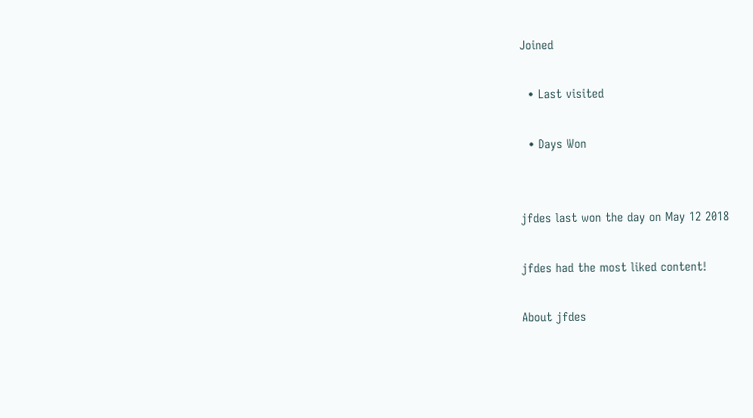Joined

  • Last visited

  • Days Won


jfdes last won the day on May 12 2018

jfdes had the most liked content!

About jfdes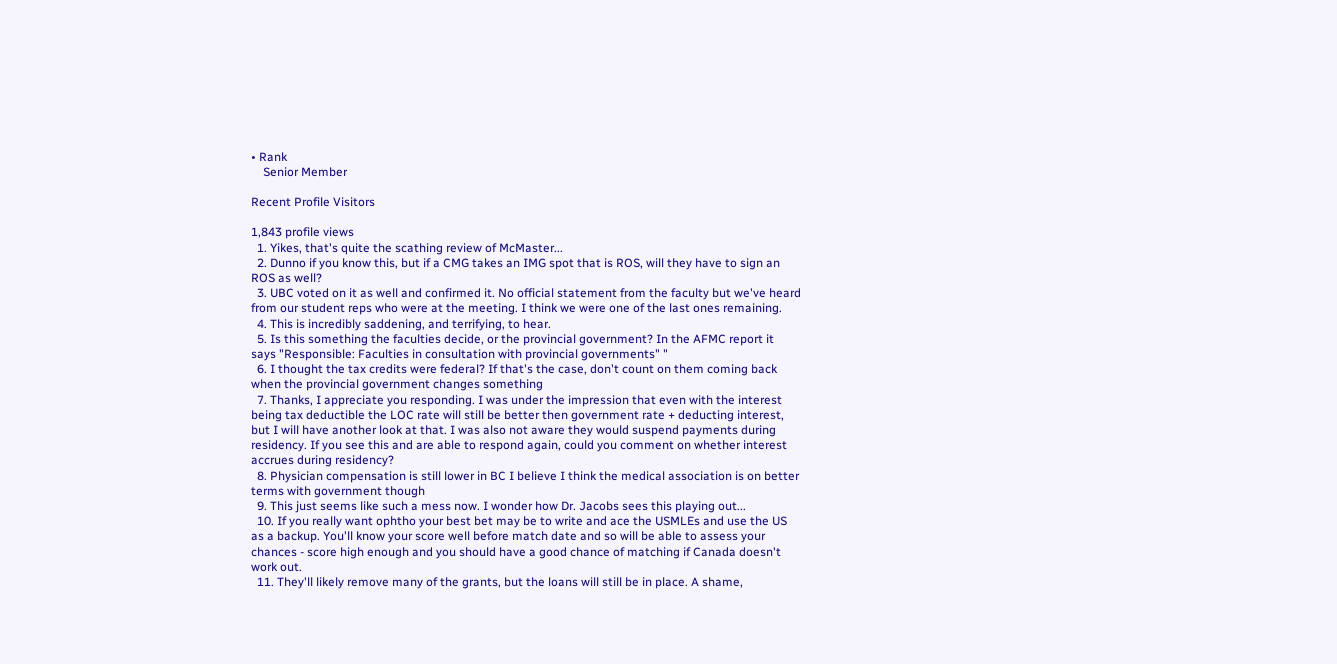• Rank
    Senior Member

Recent Profile Visitors

1,843 profile views
  1. Yikes, that's quite the scathing review of McMaster...
  2. Dunno if you know this, but if a CMG takes an IMG spot that is ROS, will they have to sign an ROS as well?
  3. UBC voted on it as well and confirmed it. No official statement from the faculty but we've heard from our student reps who were at the meeting. I think we were one of the last ones remaining.
  4. This is incredibly saddening, and terrifying, to hear.
  5. Is this something the faculties decide, or the provincial government? In the AFMC report it says "Responsible: Faculties in consultation with provincial governments" "
  6. I thought the tax credits were federal? If that's the case, don't count on them coming back when the provincial government changes something
  7. Thanks, I appreciate you responding. I was under the impression that even with the interest being tax deductible the LOC rate will still be better then government rate + deducting interest, but I will have another look at that. I was also not aware they would suspend payments during residency. If you see this and are able to respond again, could you comment on whether interest accrues during residency?
  8. Physician compensation is still lower in BC I believe I think the medical association is on better terms with government though
  9. This just seems like such a mess now. I wonder how Dr. Jacobs sees this playing out...
  10. If you really want ophtho your best bet may be to write and ace the USMLEs and use the US as a backup. You'll know your score well before match date and so will be able to assess your chances - score high enough and you should have a good chance of matching if Canada doesn't work out.
  11. They'll likely remove many of the grants, but the loans will still be in place. A shame,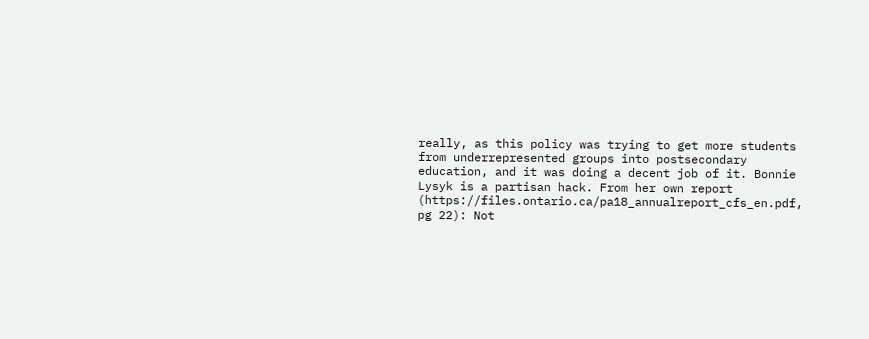really, as this policy was trying to get more students from underrepresented groups into postsecondary education, and it was doing a decent job of it. Bonnie Lysyk is a partisan hack. From her own report (https://files.ontario.ca/pa18_annualreport_cfs_en.pdf, pg 22): Not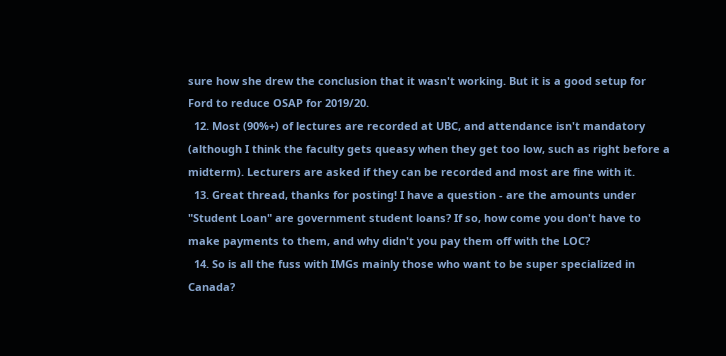sure how she drew the conclusion that it wasn't working. But it is a good setup for Ford to reduce OSAP for 2019/20.
  12. Most (90%+) of lectures are recorded at UBC, and attendance isn't mandatory (although I think the faculty gets queasy when they get too low, such as right before a midterm). Lecturers are asked if they can be recorded and most are fine with it.
  13. Great thread, thanks for posting! I have a question - are the amounts under "Student Loan" are government student loans? If so, how come you don't have to make payments to them, and why didn't you pay them off with the LOC?
  14. So is all the fuss with IMGs mainly those who want to be super specialized in Canada?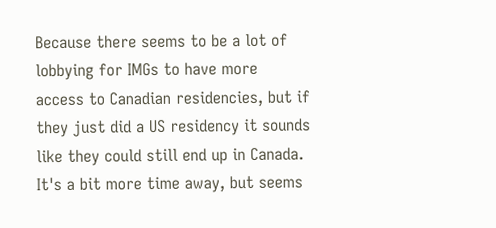Because there seems to be a lot of lobbying for IMGs to have more access to Canadian residencies, but if they just did a US residency it sounds like they could still end up in Canada. It's a bit more time away, but seems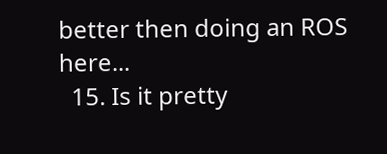better then doing an ROS here...
  15. Is it pretty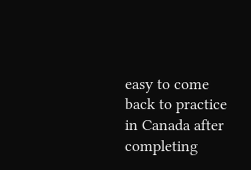easy to come back to practice in Canada after completing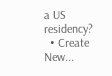a US residency?
  • Create New...